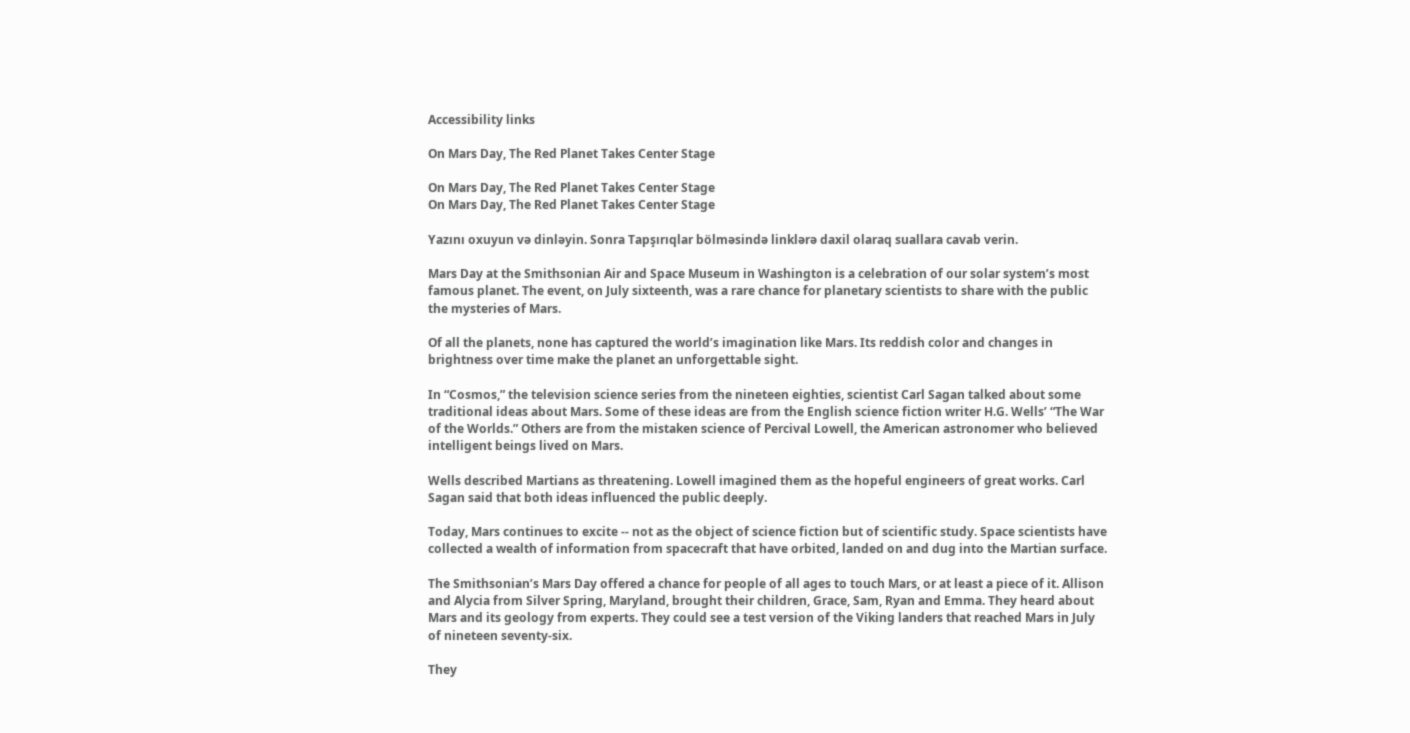Accessibility links

On Mars Day, The Red Planet Takes Center Stage

On Mars Day, The Red Planet Takes Center Stage
On Mars Day, The Red Planet Takes Center Stage

Yazını oxuyun və dinləyin. Sonra Tapşırıqlar bölməsində linklərə daxil olaraq suallara cavab verin.

Mars Day at the Smithsonian Air and Space Museum in Washington is a celebration of our solar system’s most famous planet. The event, on July sixteenth, was a rare chance for planetary scientists to share with the public the mysteries of Mars.

Of all the planets, none has captured the world’s imagination like Mars. Its reddish color and changes in brightness over time make the planet an unforgettable sight.

In “Cosmos,” the television science series from the nineteen eighties, scientist Carl Sagan talked about some traditional ideas about Mars. Some of these ideas are from the English science fiction writer H.G. Wells’ “The War of the Worlds.” Others are from the mistaken science of Percival Lowell, the American astronomer who believed intelligent beings lived on Mars.

Wells described Martians as threatening. Lowell imagined them as the hopeful engineers of great works. Carl Sagan said that both ideas influenced the public deeply.

Today, Mars continues to excite -- not as the object of science fiction but of scientific study. Space scientists have collected a wealth of information from spacecraft that have orbited, landed on and dug into the Martian surface.

The Smithsonian’s Mars Day offered a chance for people of all ages to touch Mars, or at least a piece of it. Allison and Alycia from Silver Spring, Maryland, brought their children, Grace, Sam, Ryan and Emma. They heard about Mars and its geology from experts. They could see a test version of the Viking landers that reached Mars in July of nineteen seventy-six.

They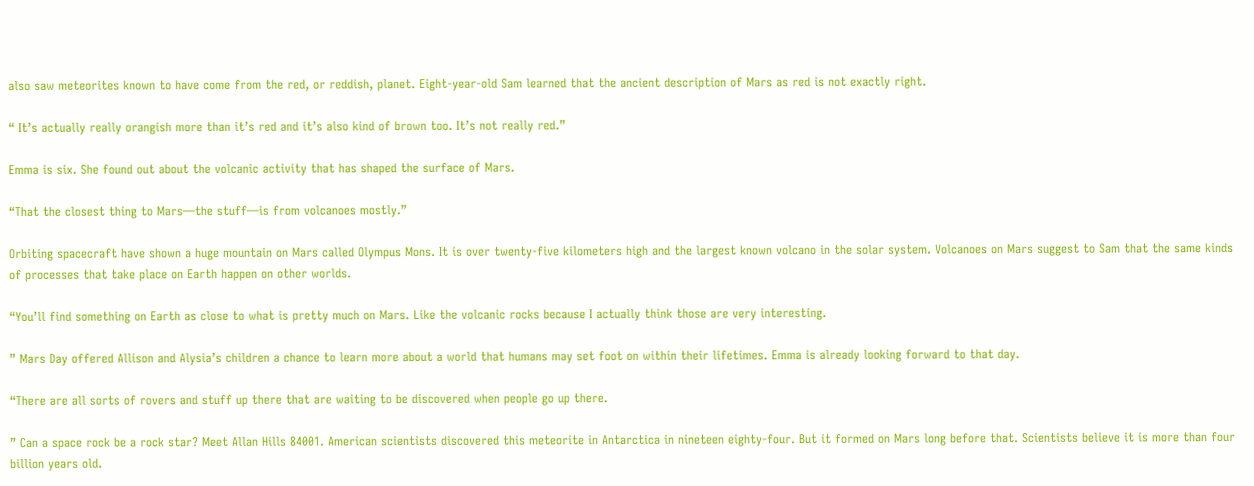also saw meteorites known to have come from the red, or reddish, planet. Eight-year-old Sam learned that the ancient description of Mars as red is not exactly right.

“ It’s actually really orangish more than it’s red and it’s also kind of brown too. It’s not really red.”

Emma is six. She found out about the volcanic activity that has shaped the surface of Mars.

“That the closest thing to Mars—the stuff—is from volcanoes mostly.”

Orbiting spacecraft have shown a huge mountain on Mars called Olympus Mons. It is over twenty-five kilometers high and the largest known volcano in the solar system. Volcanoes on Mars suggest to Sam that the same kinds of processes that take place on Earth happen on other worlds.

“You’ll find something on Earth as close to what is pretty much on Mars. Like the volcanic rocks because I actually think those are very interesting.

” Mars Day offered Allison and Alysia’s children a chance to learn more about a world that humans may set foot on within their lifetimes. Emma is already looking forward to that day.

“There are all sorts of rovers and stuff up there that are waiting to be discovered when people go up there.

” Can a space rock be a rock star? Meet Allan Hills 84001. American scientists discovered this meteorite in Antarctica in nineteen eighty-four. But it formed on Mars long before that. Scientists believe it is more than four billion years old.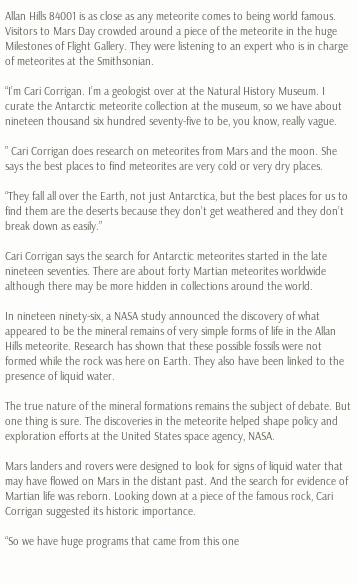Allan Hills 84001 is as close as any meteorite comes to being world famous. Visitors to Mars Day crowded around a piece of the meteorite in the huge Milestones of Flight Gallery. They were listening to an expert who is in charge of meteorites at the Smithsonian.

“I’m Cari Corrigan. I’m a geologist over at the Natural History Museum. I curate the Antarctic meteorite collection at the museum, so we have about nineteen thousand six hundred seventy-five to be, you know, really vague.

” Cari Corrigan does research on meteorites from Mars and the moon. She says the best places to find meteorites are very cold or very dry places.

“They fall all over the Earth, not just Antarctica, but the best places for us to find them are the deserts because they don’t get weathered and they don’t break down as easily.”

Cari Corrigan says the search for Antarctic meteorites started in the late nineteen seventies. There are about forty Martian meteorites worldwide although there may be more hidden in collections around the world.

In nineteen ninety-six, a NASA study announced the discovery of what appeared to be the mineral remains of very simple forms of life in the Allan Hills meteorite. Research has shown that these possible fossils were not formed while the rock was here on Earth. They also have been linked to the presence of liquid water.

The true nature of the mineral formations remains the subject of debate. But one thing is sure. The discoveries in the meteorite helped shape policy and exploration efforts at the United States space agency, NASA.

Mars landers and rovers were designed to look for signs of liquid water that may have flowed on Mars in the distant past. And the search for evidence of Martian life was reborn. Looking down at a piece of the famous rock, Cari Corrigan suggested its historic importance.

“So we have huge programs that came from this one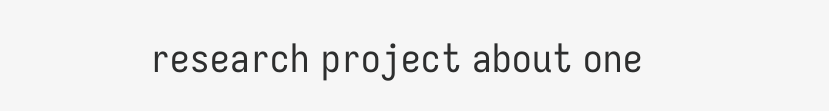research project about one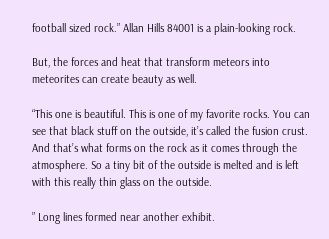football sized rock.” Allan Hills 84001 is a plain-looking rock.

But, the forces and heat that transform meteors into meteorites can create beauty as well.

“This one is beautiful. This is one of my favorite rocks. You can see that black stuff on the outside, it’s called the fusion crust. And that’s what forms on the rock as it comes through the atmosphere. So a tiny bit of the outside is melted and is left with this really thin glass on the outside.

” Long lines formed near another exhibit.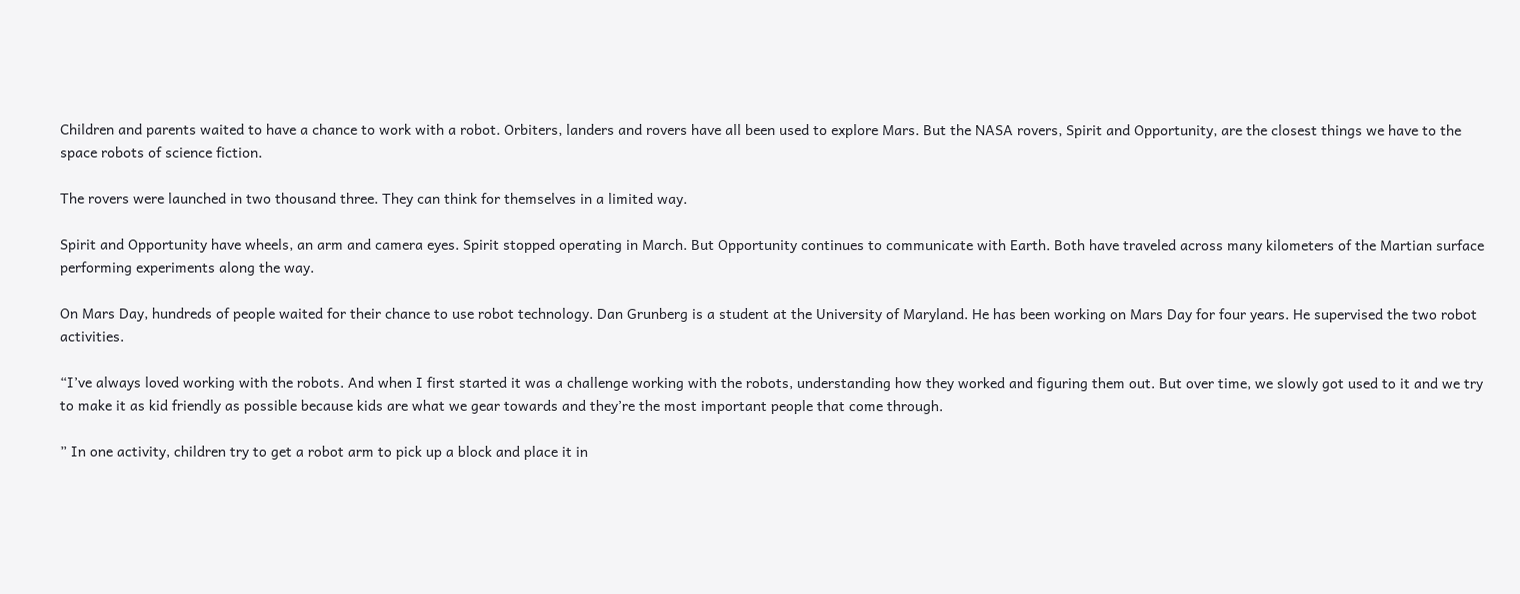Children and parents waited to have a chance to work with a robot. Orbiters, landers and rovers have all been used to explore Mars. But the NASA rovers, Spirit and Opportunity, are the closest things we have to the space robots of science fiction.

The rovers were launched in two thousand three. They can think for themselves in a limited way.

Spirit and Opportunity have wheels, an arm and camera eyes. Spirit stopped operating in March. But Opportunity continues to communicate with Earth. Both have traveled across many kilometers of the Martian surface performing experiments along the way.

On Mars Day, hundreds of people waited for their chance to use robot technology. Dan Grunberg is a student at the University of Maryland. He has been working on Mars Day for four years. He supervised the two robot activities.

“I’ve always loved working with the robots. And when I first started it was a challenge working with the robots, understanding how they worked and figuring them out. But over time, we slowly got used to it and we try to make it as kid friendly as possible because kids are what we gear towards and they’re the most important people that come through.

” In one activity, children try to get a robot arm to pick up a block and place it in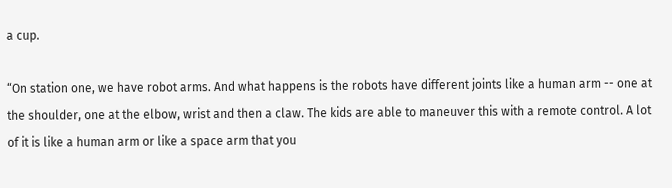a cup.

“On station one, we have robot arms. And what happens is the robots have different joints like a human arm -- one at the shoulder, one at the elbow, wrist and then a claw. The kids are able to maneuver this with a remote control. A lot of it is like a human arm or like a space arm that you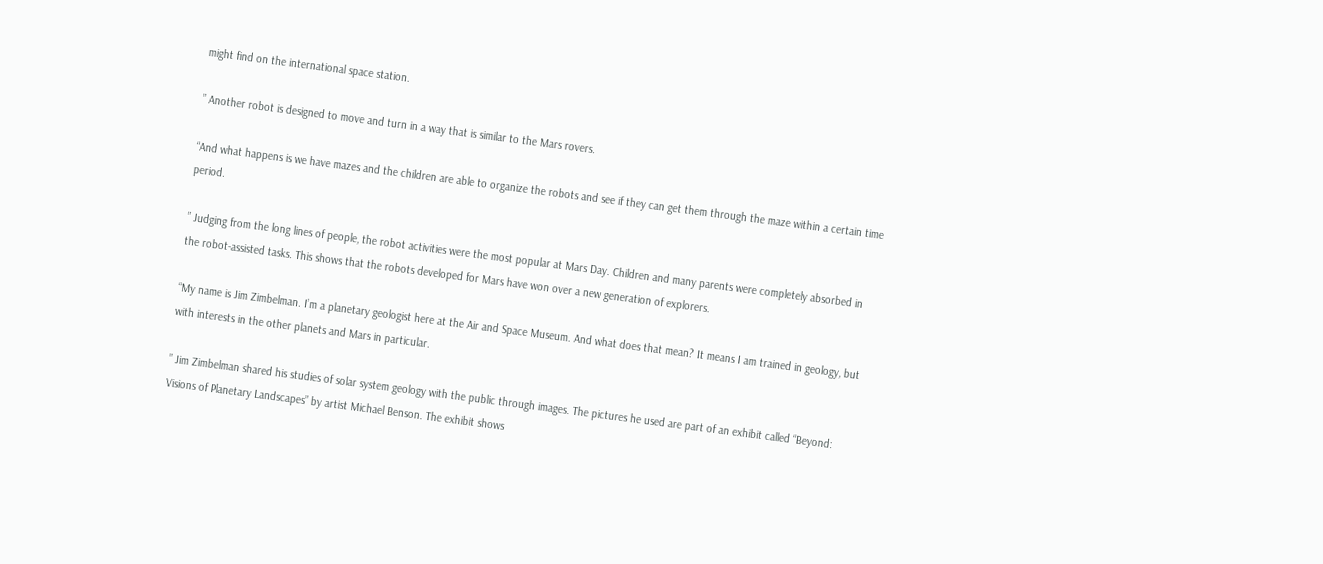might find on the international space station.

” Another robot is designed to move and turn in a way that is similar to the Mars rovers.

“And what happens is we have mazes and the children are able to organize the robots and see if they can get them through the maze within a certain time period.

” Judging from the long lines of people, the robot activities were the most popular at Mars Day. Children and many parents were completely absorbed in the robot-assisted tasks. This shows that the robots developed for Mars have won over a new generation of explorers.

“My name is Jim Zimbelman. I’m a planetary geologist here at the Air and Space Museum. And what does that mean? It means I am trained in geology, but with interests in the other planets and Mars in particular.

” Jim Zimbelman shared his studies of solar system geology with the public through images. The pictures he used are part of an exhibit called “Beyond: Visions of Planetary Landscapes” by artist Michael Benson. The exhibit shows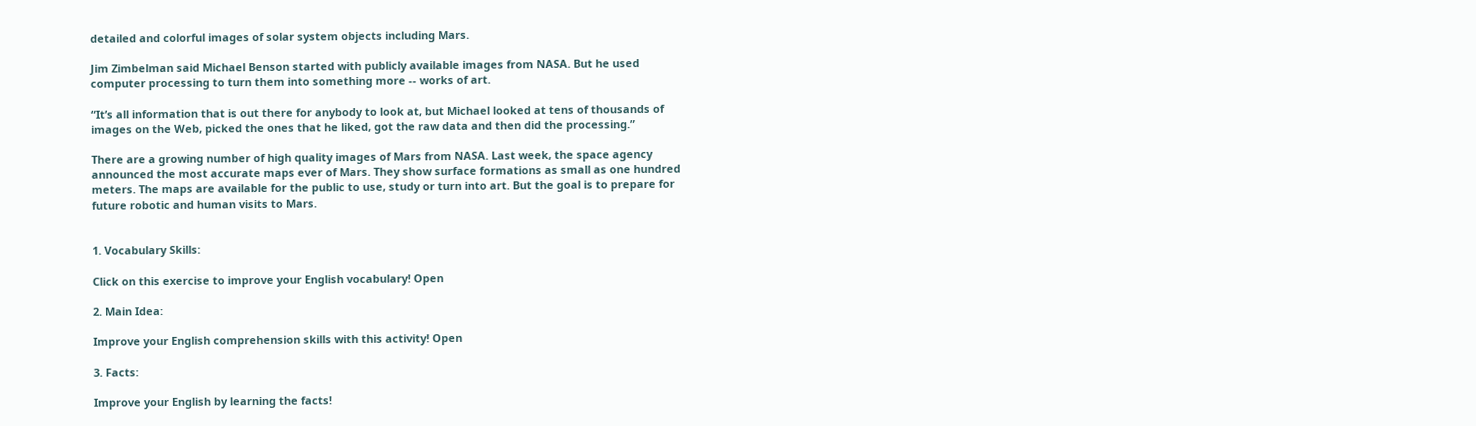detailed and colorful images of solar system objects including Mars.

Jim Zimbelman said Michael Benson started with publicly available images from NASA. But he used computer processing to turn them into something more -- works of art.

“It’s all information that is out there for anybody to look at, but Michael looked at tens of thousands of images on the Web, picked the ones that he liked, got the raw data and then did the processing.”

There are a growing number of high quality images of Mars from NASA. Last week, the space agency announced the most accurate maps ever of Mars. They show surface formations as small as one hundred meters. The maps are available for the public to use, study or turn into art. But the goal is to prepare for future robotic and human visits to Mars.


1. Vocabulary Skills:

Click on this exercise to improve your English vocabulary! Open

2. Main Idea:

Improve your English comprehension skills with this activity! Open

3. Facts:

Improve your English by learning the facts!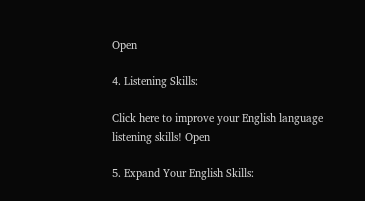Open

4. Listening Skills:

Click here to improve your English language listening skills! Open

5. Expand Your English Skills: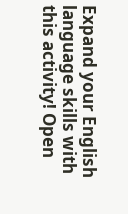Expand your English language skills with this activity! Open